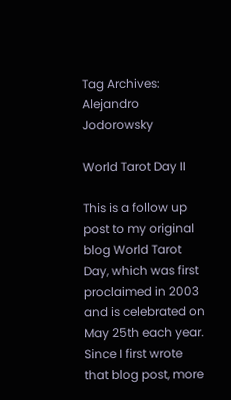Tag Archives: Alejandro Jodorowsky

World Tarot Day II

This is a follow up post to my original blog World Tarot Day, which was first proclaimed in 2003 and is celebrated on May 25th each year. Since I first wrote that blog post, more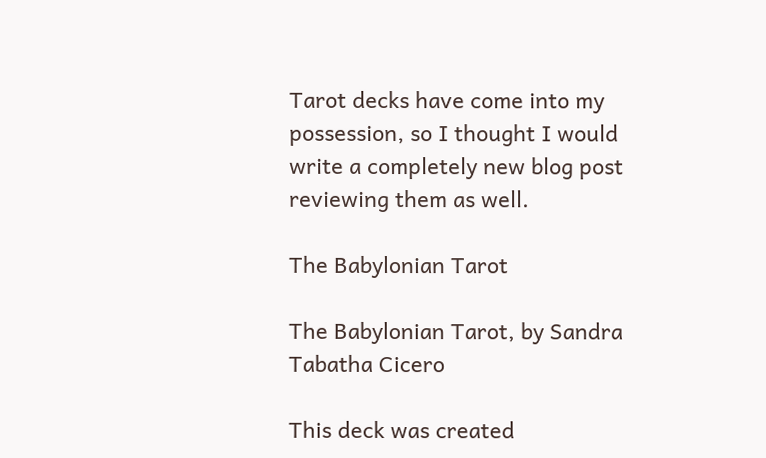Tarot decks have come into my possession, so I thought I would write a completely new blog post reviewing them as well.

The Babylonian Tarot

The Babylonian Tarot, by Sandra Tabatha Cicero

This deck was created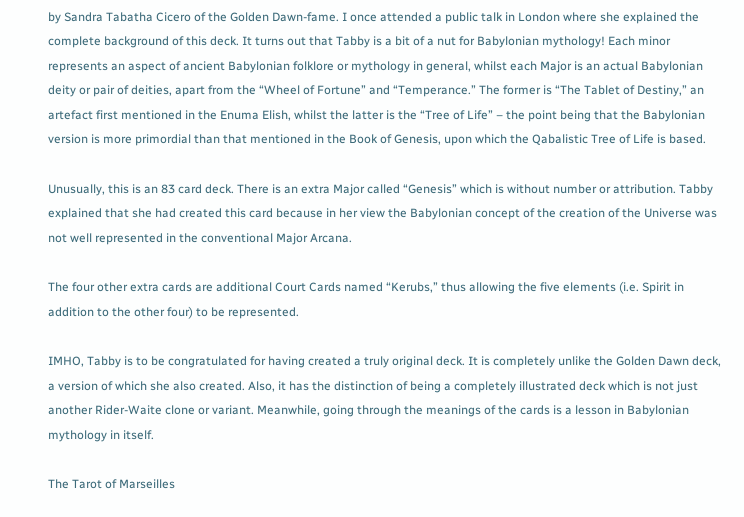by Sandra Tabatha Cicero of the Golden Dawn-fame. I once attended a public talk in London where she explained the complete background of this deck. It turns out that Tabby is a bit of a nut for Babylonian mythology! Each minor represents an aspect of ancient Babylonian folklore or mythology in general, whilst each Major is an actual Babylonian deity or pair of deities, apart from the “Wheel of Fortune” and “Temperance.” The former is “The Tablet of Destiny,” an artefact first mentioned in the Enuma Elish, whilst the latter is the “Tree of Life” – the point being that the Babylonian version is more primordial than that mentioned in the Book of Genesis, upon which the Qabalistic Tree of Life is based.

Unusually, this is an 83 card deck. There is an extra Major called “Genesis” which is without number or attribution. Tabby explained that she had created this card because in her view the Babylonian concept of the creation of the Universe was not well represented in the conventional Major Arcana.

The four other extra cards are additional Court Cards named “Kerubs,” thus allowing the five elements (i.e. Spirit in addition to the other four) to be represented.

IMHO, Tabby is to be congratulated for having created a truly original deck. It is completely unlike the Golden Dawn deck, a version of which she also created. Also, it has the distinction of being a completely illustrated deck which is not just another Rider-Waite clone or variant. Meanwhile, going through the meanings of the cards is a lesson in Babylonian mythology in itself.

The Tarot of Marseilles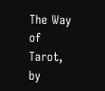The Way of Tarot, by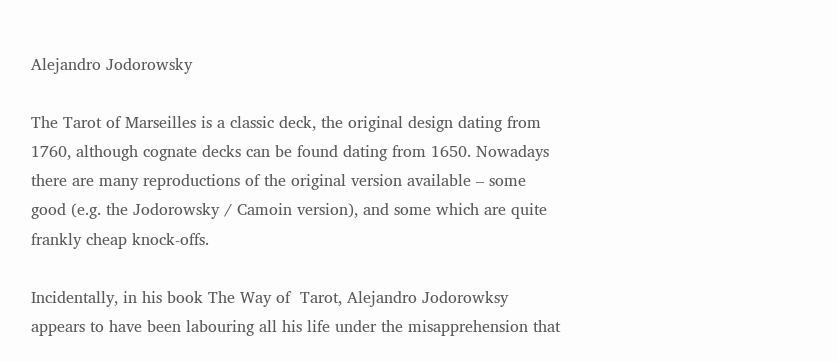Alejandro Jodorowsky

The Tarot of Marseilles is a classic deck, the original design dating from 1760, although cognate decks can be found dating from 1650. Nowadays there are many reproductions of the original version available – some good (e.g. the Jodorowsky / Camoin version), and some which are quite frankly cheap knock-offs.

Incidentally, in his book The Way of  Tarot, Alejandro Jodorowksy appears to have been labouring all his life under the misapprehension that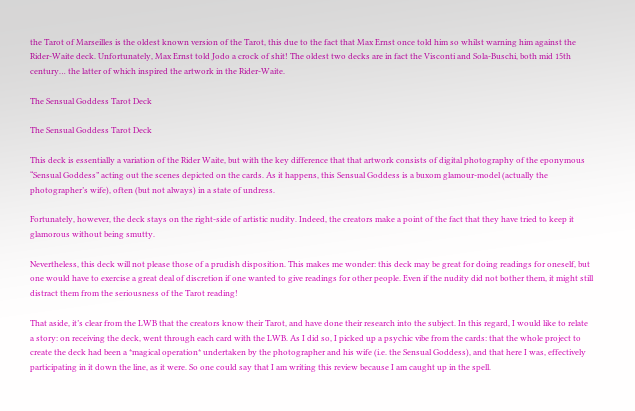the Tarot of Marseilles is the oldest known version of the Tarot, this due to the fact that Max Ernst once told him so whilst warning him against the Rider-Waite deck. Unfortunately, Max Ernst told Jodo a crock of shit! The oldest two decks are in fact the Visconti and Sola-Buschi, both mid 15th century… the latter of which inspired the artwork in the Rider-Waite.

The Sensual Goddess Tarot Deck

The Sensual Goddess Tarot Deck

This deck is essentially a variation of the Rider Waite, but with the key difference that that artwork consists of digital photography of the eponymous “Sensual Goddess” acting out the scenes depicted on the cards. As it happens, this Sensual Goddess is a buxom glamour-model (actually the photographer’s wife), often (but not always) in a state of undress.

Fortunately, however, the deck stays on the right-side of artistic nudity. Indeed, the creators make a point of the fact that they have tried to keep it glamorous without being smutty.

Nevertheless, this deck will not please those of a prudish disposition. This makes me wonder: this deck may be great for doing readings for oneself, but one would have to exercise a great deal of discretion if one wanted to give readings for other people. Even if the nudity did not bother them, it might still distract them from the seriousness of the Tarot reading!

That aside, it’s clear from the LWB that the creators know their Tarot, and have done their research into the subject. In this regard, I would like to relate a story: on receiving the deck, went through each card with the LWB. As I did so, I picked up a psychic vibe from the cards: that the whole project to create the deck had been a *magical operation* undertaken by the photographer and his wife (i.e. the Sensual Goddess), and that here I was, effectively participating in it down the line, as it were. So one could say that I am writing this review because I am caught up in the spell.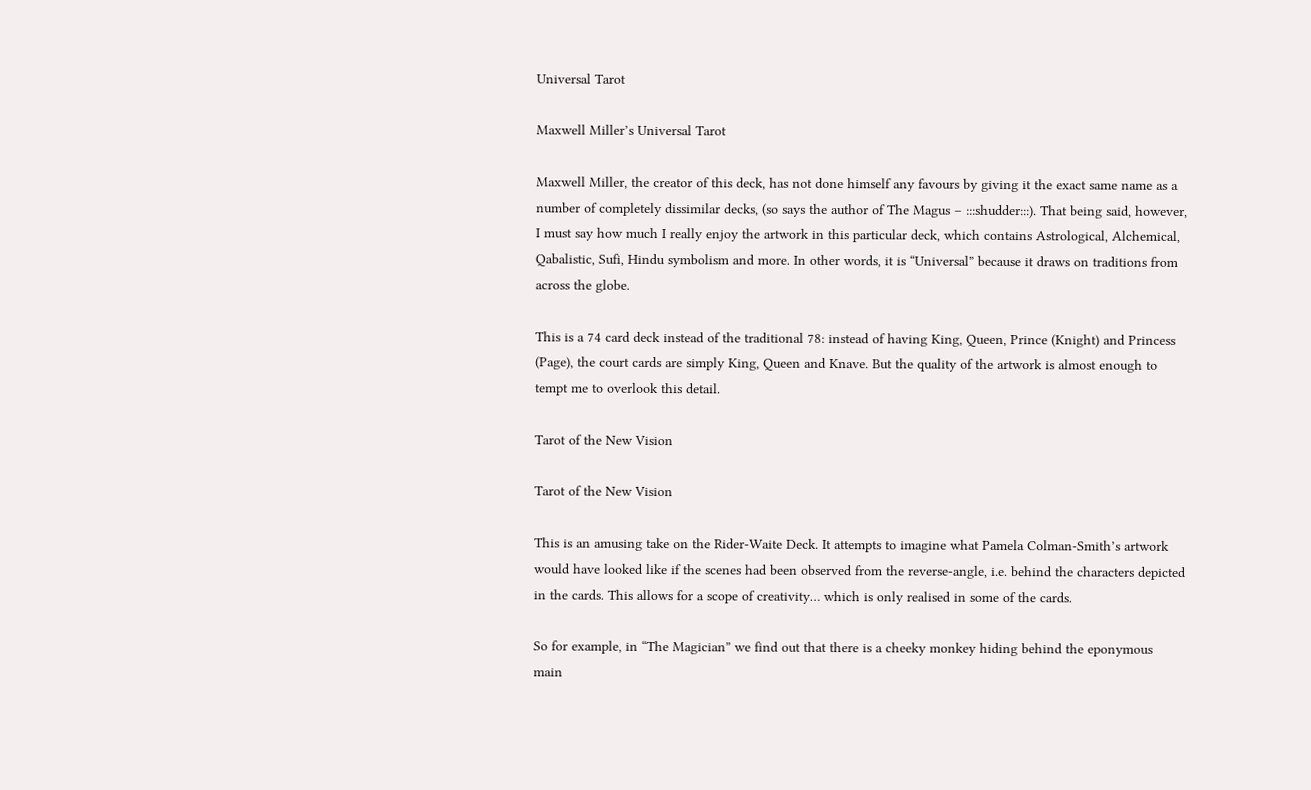Universal Tarot

Maxwell Miller’s Universal Tarot

Maxwell Miller, the creator of this deck, has not done himself any favours by giving it the exact same name as a number of completely dissimilar decks, (so says the author of The Magus – :::shudder:::). That being said, however, I must say how much I really enjoy the artwork in this particular deck, which contains Astrological, Alchemical, Qabalistic, Sufi, Hindu symbolism and more. In other words, it is “Universal” because it draws on traditions from across the globe.

This is a 74 card deck instead of the traditional 78: instead of having King, Queen, Prince (Knight) and Princess (Page), the court cards are simply King, Queen and Knave. But the quality of the artwork is almost enough to tempt me to overlook this detail.

Tarot of the New Vision

Tarot of the New Vision

This is an amusing take on the Rider-Waite Deck. It attempts to imagine what Pamela Colman-Smith’s artwork would have looked like if the scenes had been observed from the reverse-angle, i.e. behind the characters depicted in the cards. This allows for a scope of creativity… which is only realised in some of the cards.

So for example, in “The Magician” we find out that there is a cheeky monkey hiding behind the eponymous main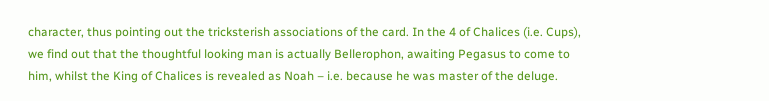character, thus pointing out the tricksterish associations of the card. In the 4 of Chalices (i.e. Cups), we find out that the thoughtful looking man is actually Bellerophon, awaiting Pegasus to come to him, whilst the King of Chalices is revealed as Noah – i.e. because he was master of the deluge.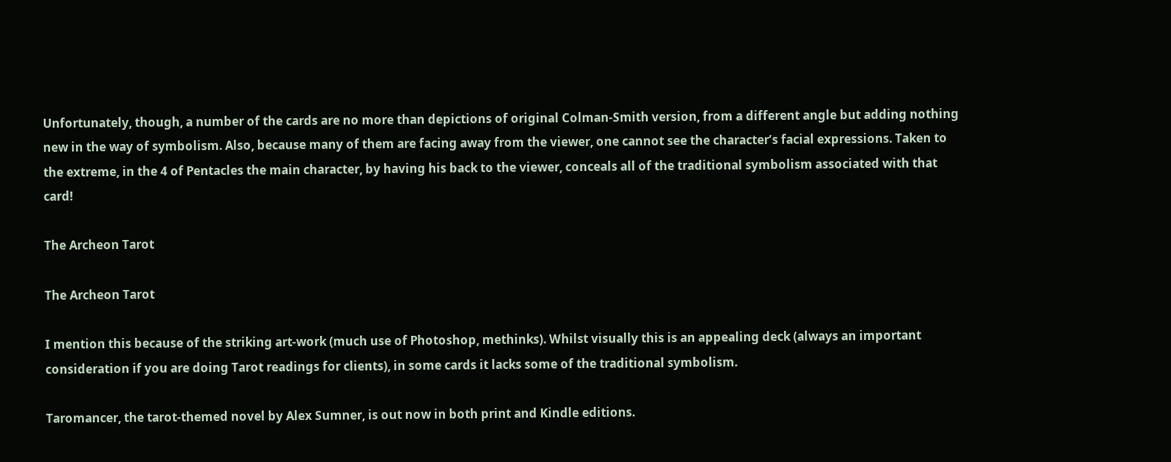Unfortunately, though, a number of the cards are no more than depictions of original Colman-Smith version, from a different angle but adding nothing new in the way of symbolism. Also, because many of them are facing away from the viewer, one cannot see the character’s facial expressions. Taken to the extreme, in the 4 of Pentacles the main character, by having his back to the viewer, conceals all of the traditional symbolism associated with that card!

The Archeon Tarot

The Archeon Tarot

I mention this because of the striking art-work (much use of Photoshop, methinks). Whilst visually this is an appealing deck (always an important consideration if you are doing Tarot readings for clients), in some cards it lacks some of the traditional symbolism.

Taromancer, the tarot-themed novel by Alex Sumner, is out now in both print and Kindle editions.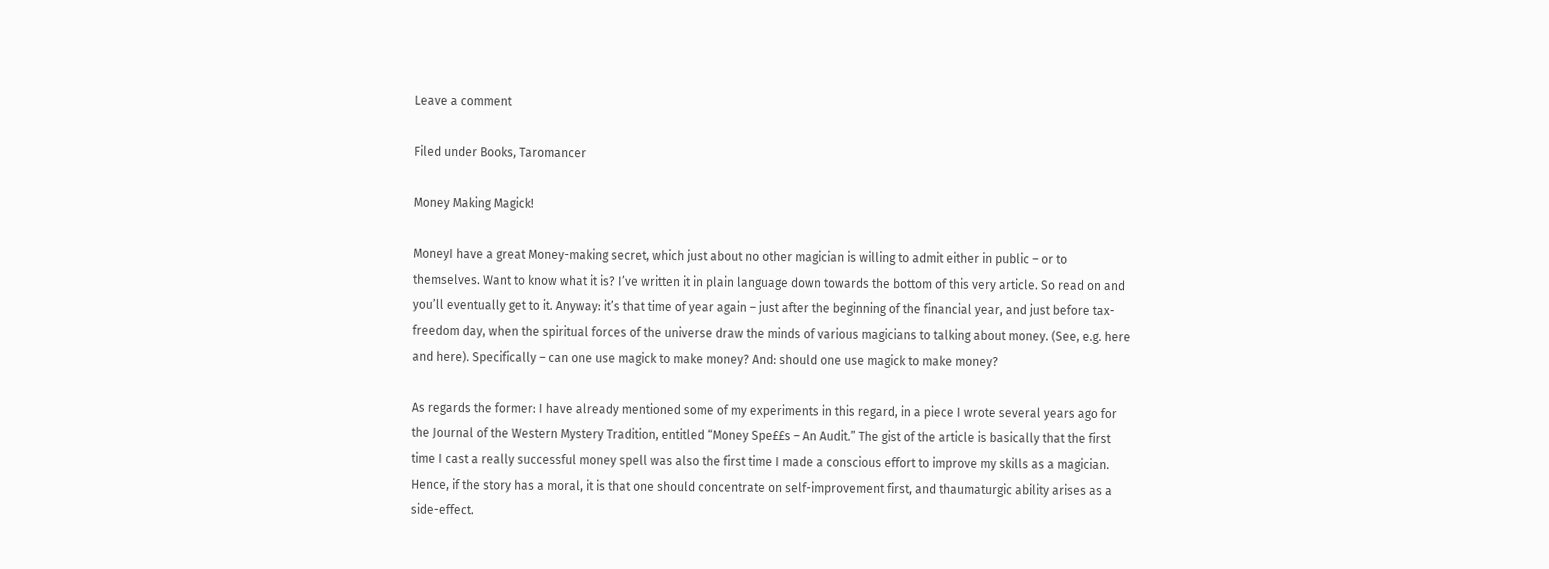Leave a comment

Filed under Books, Taromancer

Money Making Magick!

MoneyI have a great Money-making secret, which just about no other magician is willing to admit either in public – or to themselves. Want to know what it is? I’ve written it in plain language down towards the bottom of this very article. So read on and you’ll eventually get to it. Anyway: it’s that time of year again – just after the beginning of the financial year, and just before tax-freedom day, when the spiritual forces of the universe draw the minds of various magicians to talking about money. (See, e.g. here and here). Specifically – can one use magick to make money? And: should one use magick to make money?

As regards the former: I have already mentioned some of my experiments in this regard, in a piece I wrote several years ago for the Journal of the Western Mystery Tradition, entitled “Money Spe££s – An Audit.” The gist of the article is basically that the first time I cast a really successful money spell was also the first time I made a conscious effort to improve my skills as a magician. Hence, if the story has a moral, it is that one should concentrate on self-improvement first, and thaumaturgic ability arises as a side-effect.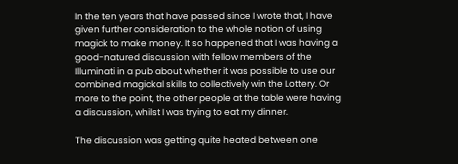In the ten years that have passed since I wrote that, I have given further consideration to the whole notion of using magick to make money. It so happened that I was having a good-natured discussion with fellow members of the Illuminati in a pub about whether it was possible to use our combined magickal skills to collectively win the Lottery. Or more to the point, the other people at the table were having a discussion, whilst I was trying to eat my dinner.

The discussion was getting quite heated between one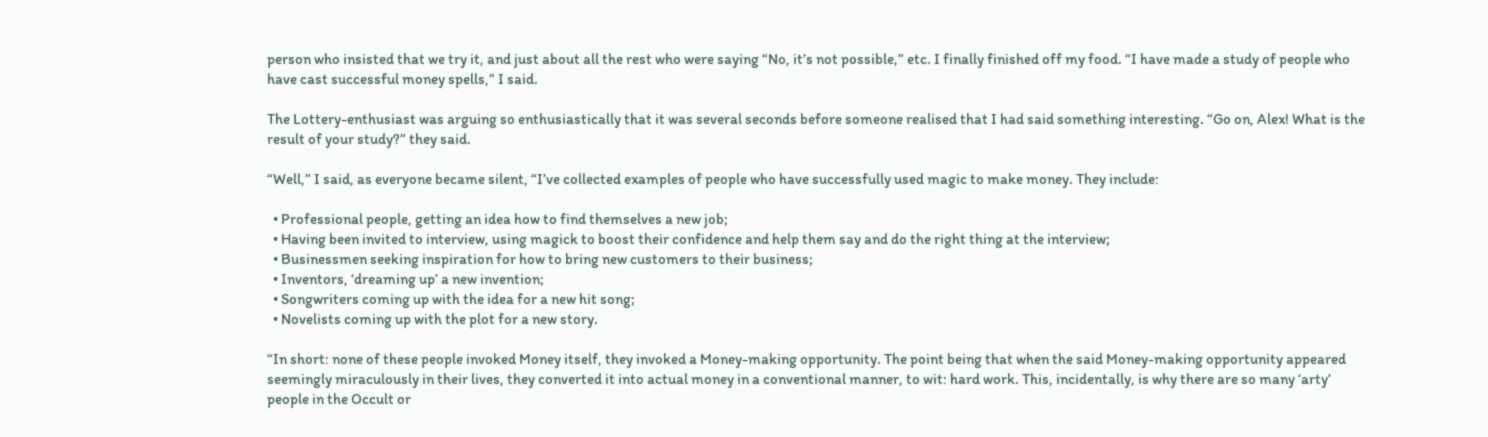person who insisted that we try it, and just about all the rest who were saying “No, it’s not possible,” etc. I finally finished off my food. “I have made a study of people who have cast successful money spells,” I said.

The Lottery-enthusiast was arguing so enthusiastically that it was several seconds before someone realised that I had said something interesting. “Go on, Alex! What is the result of your study?” they said.

“Well,” I said, as everyone became silent, “I’ve collected examples of people who have successfully used magic to make money. They include:

  • Professional people, getting an idea how to find themselves a new job;
  • Having been invited to interview, using magick to boost their confidence and help them say and do the right thing at the interview;
  • Businessmen seeking inspiration for how to bring new customers to their business;
  • Inventors, ‘dreaming up’ a new invention;
  • Songwriters coming up with the idea for a new hit song;
  • Novelists coming up with the plot for a new story.

“In short: none of these people invoked Money itself, they invoked a Money-making opportunity. The point being that when the said Money-making opportunity appeared seemingly miraculously in their lives, they converted it into actual money in a conventional manner, to wit: hard work. This, incidentally, is why there are so many ‘arty’ people in the Occult or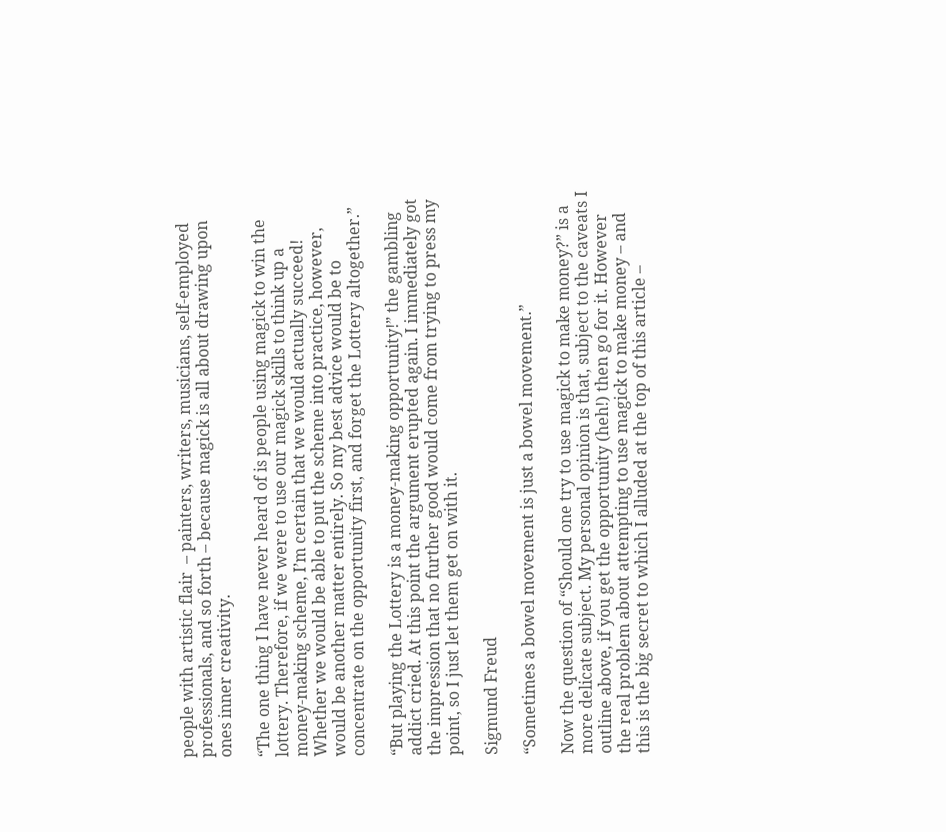people with artistic flair  – painters, writers, musicians, self-employed professionals, and so forth – because magick is all about drawing upon ones inner creativity.

“The one thing I have never heard of is people using magick to win the lottery. Therefore, if we were to use our magick skills to think up a money-making scheme, I’m certain that we would actually succeed! Whether we would be able to put the scheme into practice, however, would be another matter entirely. So my best advice would be to concentrate on the opportunity first, and forget the Lottery altogether.”

“But playing the Lottery is a money-making opportunity!” the gambling addict cried. At this point the argument erupted again. I immediately got the impression that no further good would come from trying to press my point, so I just let them get on with it.

Sigmund Freud

“Sometimes a bowel movement is just a bowel movement.”

Now the question of “Should one try to use magick to make money?” is a more delicate subject. My personal opinion is that, subject to the caveats I outline above, if you get the opportunity (heh!) then go for it. However the real problem about attempting to use magick to make money – and this is the big secret to which I alluded at the top of this article –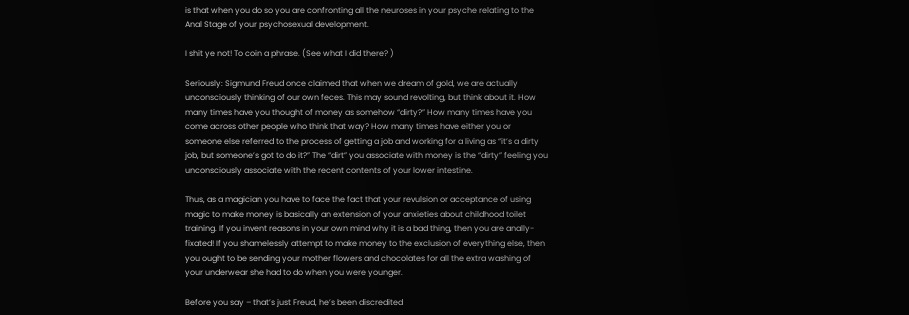is that when you do so you are confronting all the neuroses in your psyche relating to the Anal Stage of your psychosexual development.

I shit ye not! To coin a phrase. (See what I did there? )

Seriously: Sigmund Freud once claimed that when we dream of gold, we are actually unconsciously thinking of our own feces. This may sound revolting, but think about it. How many times have you thought of money as somehow “dirty?” How many times have you come across other people who think that way? How many times have either you or someone else referred to the process of getting a job and working for a living as “it’s a dirty job, but someone’s got to do it?” The “dirt” you associate with money is the “dirty” feeling you unconsciously associate with the recent contents of your lower intestine.

Thus, as a magician you have to face the fact that your revulsion or acceptance of using magic to make money is basically an extension of your anxieties about childhood toilet training. If you invent reasons in your own mind why it is a bad thing, then you are anally-fixated! If you shamelessly attempt to make money to the exclusion of everything else, then you ought to be sending your mother flowers and chocolates for all the extra washing of your underwear she had to do when you were younger.

Before you say – that’s just Freud, he’s been discredited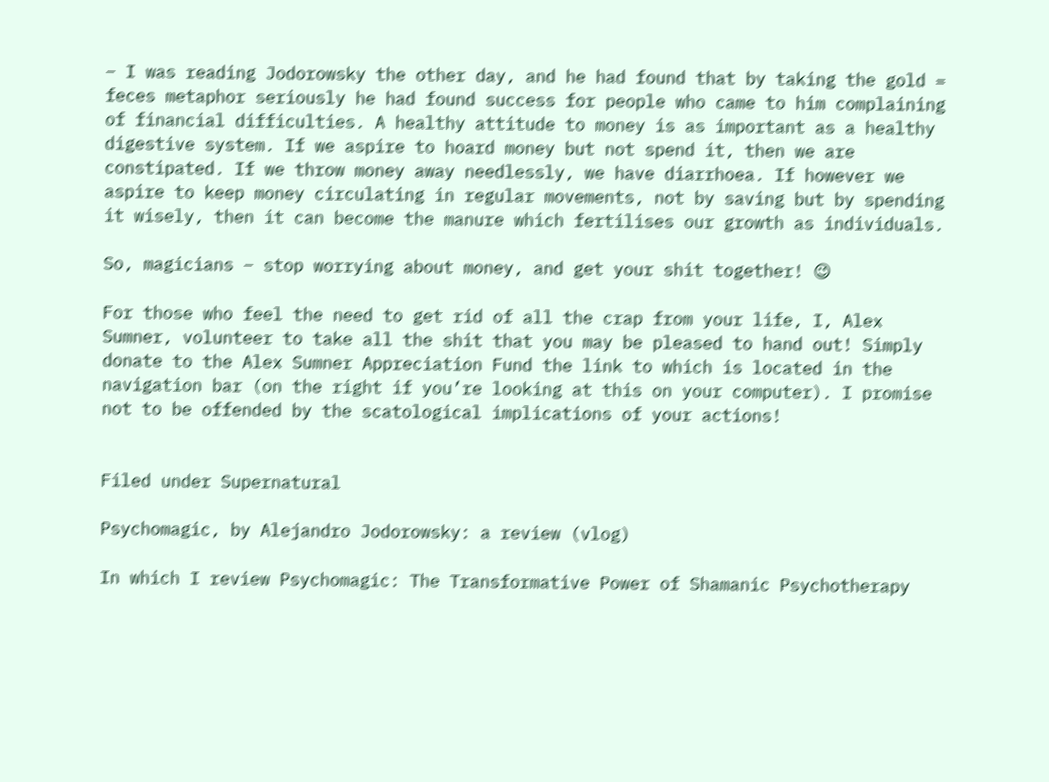– I was reading Jodorowsky the other day, and he had found that by taking the gold = feces metaphor seriously he had found success for people who came to him complaining of financial difficulties. A healthy attitude to money is as important as a healthy digestive system. If we aspire to hoard money but not spend it, then we are constipated. If we throw money away needlessly, we have diarrhoea. If however we aspire to keep money circulating in regular movements, not by saving but by spending it wisely, then it can become the manure which fertilises our growth as individuals.

So, magicians – stop worrying about money, and get your shit together! 😉

For those who feel the need to get rid of all the crap from your life, I, Alex Sumner, volunteer to take all the shit that you may be pleased to hand out! Simply donate to the Alex Sumner Appreciation Fund the link to which is located in the navigation bar (on the right if you’re looking at this on your computer). I promise not to be offended by the scatological implications of your actions!


Filed under Supernatural

Psychomagic, by Alejandro Jodorowsky: a review (vlog)

In which I review Psychomagic: The Transformative Power of Shamanic Psychotherapy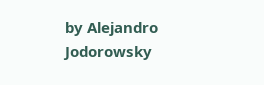by Alejandro Jodorowsky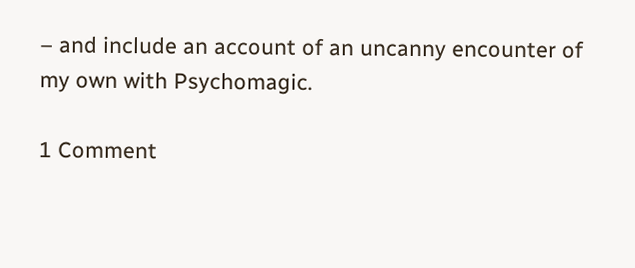– and include an account of an uncanny encounter of my own with Psychomagic.

1 Comment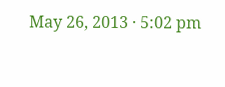May 26, 2013 · 5:02 pm